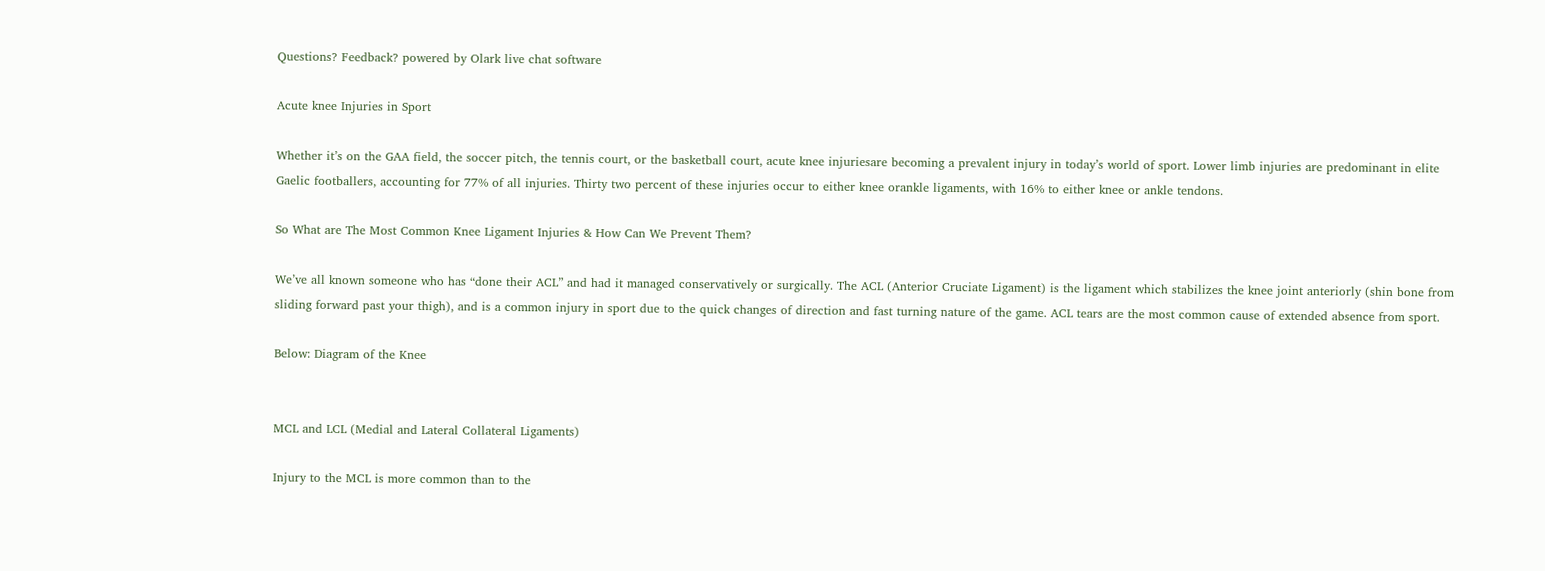Questions? Feedback? powered by Olark live chat software

Acute knee Injuries in Sport

Whether it’s on the GAA field, the soccer pitch, the tennis court, or the basketball court, acute knee injuriesare becoming a prevalent injury in today’s world of sport. Lower limb injuries are predominant in elite Gaelic footballers, accounting for 77% of all injuries. Thirty two percent of these injuries occur to either knee orankle ligaments, with 16% to either knee or ankle tendons.

So What are The Most Common Knee Ligament Injuries & How Can We Prevent Them?

We’ve all known someone who has “done their ACL” and had it managed conservatively or surgically. The ACL (Anterior Cruciate Ligament) is the ligament which stabilizes the knee joint anteriorly (shin bone from sliding forward past your thigh), and is a common injury in sport due to the quick changes of direction and fast turning nature of the game. ACL tears are the most common cause of extended absence from sport.

Below: Diagram of the Knee


MCL and LCL (Medial and Lateral Collateral Ligaments)

Injury to the MCL is more common than to the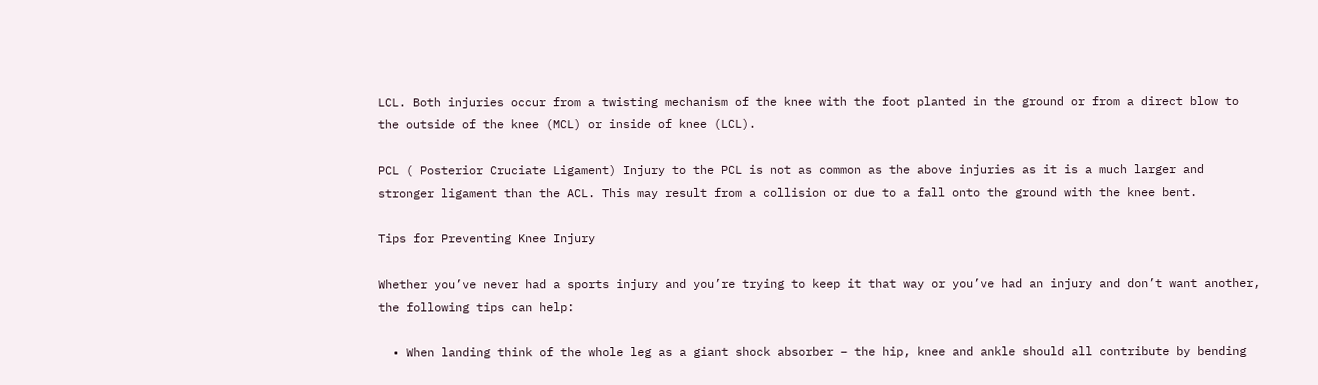LCL. Both injuries occur from a twisting mechanism of the knee with the foot planted in the ground or from a direct blow to the outside of the knee (MCL) or inside of knee (LCL).

PCL ( Posterior Cruciate Ligament) Injury to the PCL is not as common as the above injuries as it is a much larger and stronger ligament than the ACL. This may result from a collision or due to a fall onto the ground with the knee bent.

Tips for Preventing Knee Injury

Whether you’ve never had a sports injury and you’re trying to keep it that way or you’ve had an injury and don’t want another, the following tips can help:

  • When landing think of the whole leg as a giant shock absorber – the hip, knee and ankle should all contribute by bending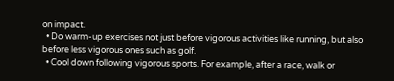on impact.
  • Do warm-up exercises not just before vigorous activities like running, but also before less vigorous ones such as golf.
  • Cool down following vigorous sports. For example, after a race, walk or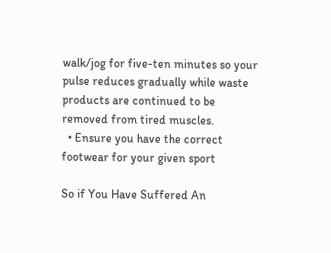walk/jog for five-ten minutes so your pulse reduces gradually while waste products are continued to be removed from tired muscles.
  • Ensure you have the correct footwear for your given sport

So if You Have Suffered An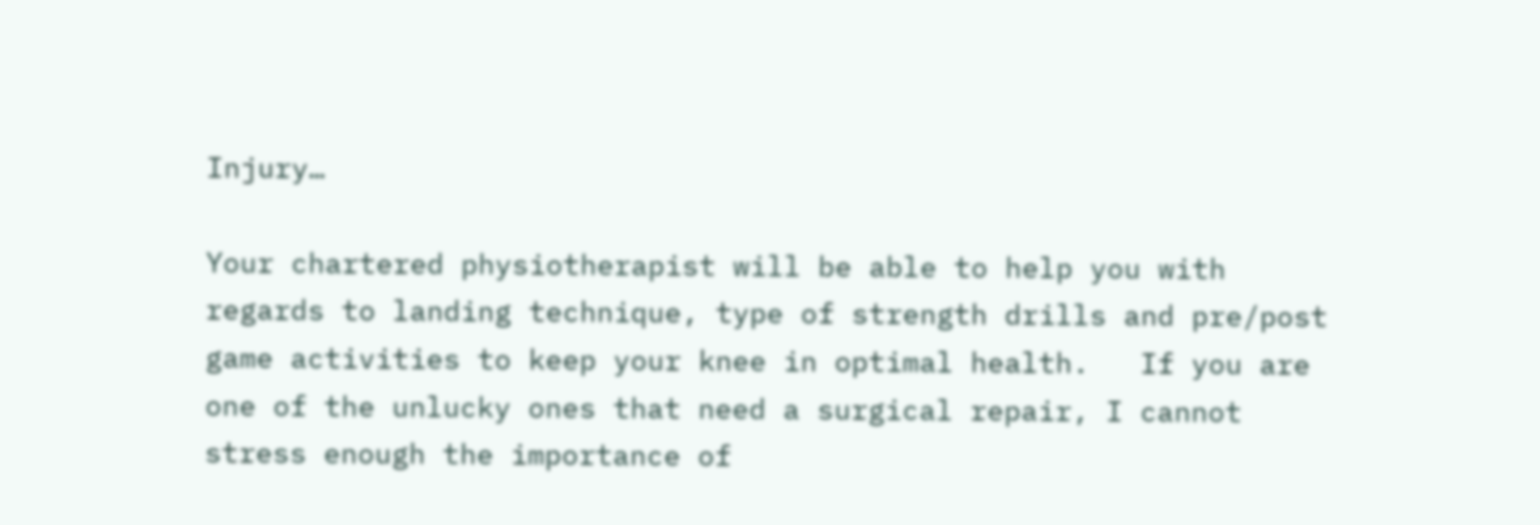Injury…

Your chartered physiotherapist will be able to help you with regards to landing technique, type of strength drills and pre/post game activities to keep your knee in optimal health.   If you are one of the unlucky ones that need a surgical repair, I cannot stress enough the importance of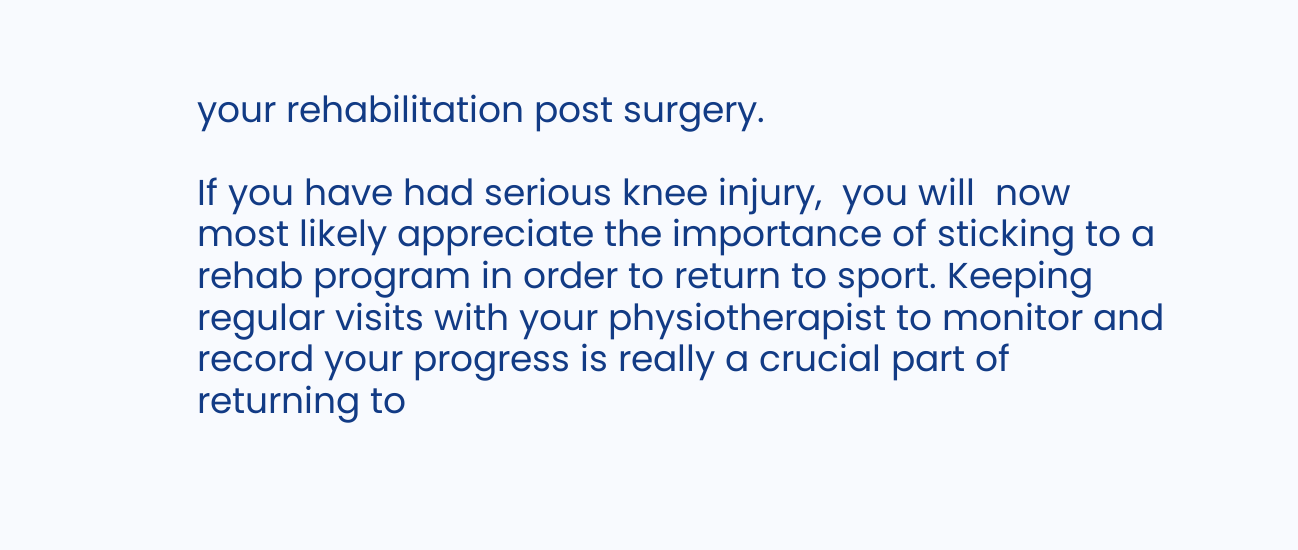your rehabilitation post surgery.

If you have had serious knee injury,  you will  now most likely appreciate the importance of sticking to a rehab program in order to return to sport. Keeping regular visits with your physiotherapist to monitor and record your progress is really a crucial part of returning to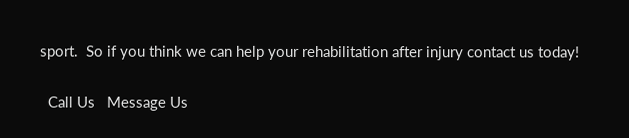sport.  So if you think we can help your rehabilitation after injury contact us today!

  Call Us   Message Us